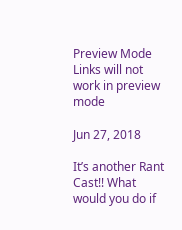Preview Mode Links will not work in preview mode

Jun 27, 2018

It’s another Rant Cast!! What would you do if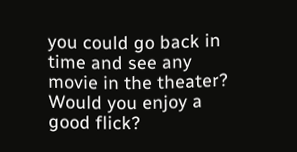you could go back in time and see any movie in the theater? Would you enjoy a good flick?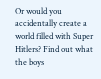Or would you accidentally create a world filled with Super Hitlers? Find out what the boys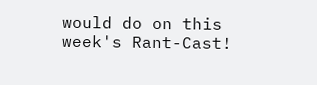would do on this week's Rant-Cast!